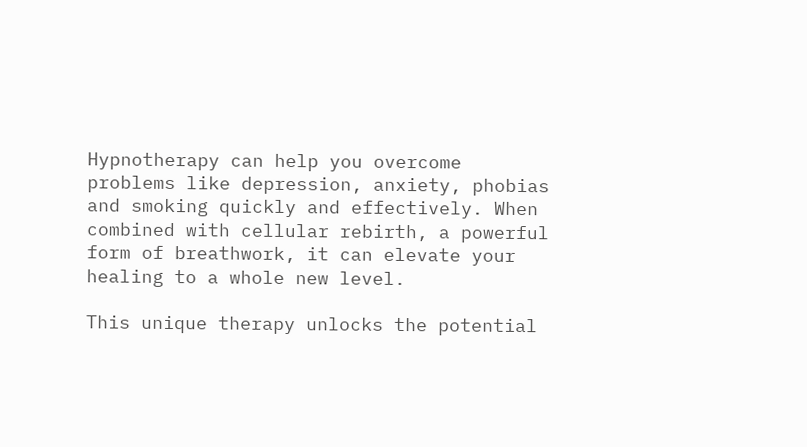Hypnotherapy can help you overcome problems like depression, anxiety, phobias and smoking quickly and effectively. When combined with cellular rebirth, a powerful form of breathwork, it can elevate your healing to a whole new level.

This unique therapy unlocks the potential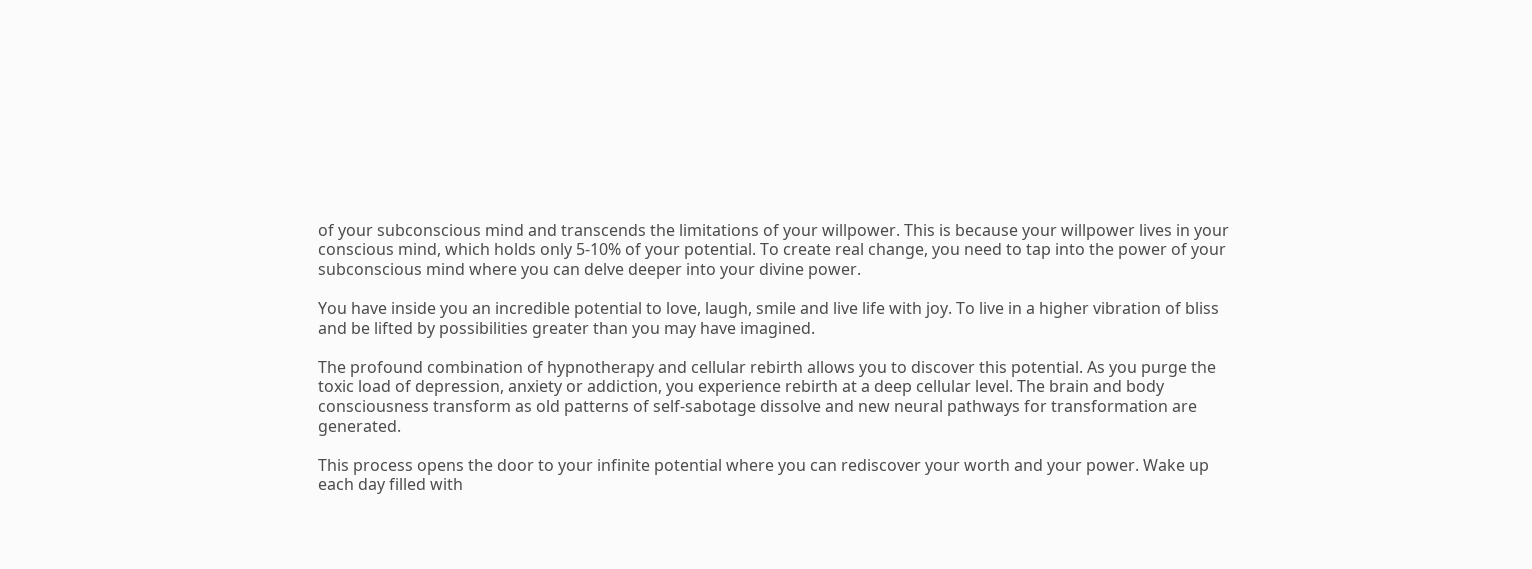of your subconscious mind and transcends the limitations of your willpower. This is because your willpower lives in your conscious mind, which holds only 5-10% of your potential. To create real change, you need to tap into the power of your subconscious mind where you can delve deeper into your divine power.

You have inside you an incredible potential to love, laugh, smile and live life with joy. To live in a higher vibration of bliss and be lifted by possibilities greater than you may have imagined.

The profound combination of hypnotherapy and cellular rebirth allows you to discover this potential. As you purge the toxic load of depression, anxiety or addiction, you experience rebirth at a deep cellular level. The brain and body consciousness transform as old patterns of self-sabotage dissolve and new neural pathways for transformation are generated.

This process opens the door to your infinite potential where you can rediscover your worth and your power. Wake up each day filled with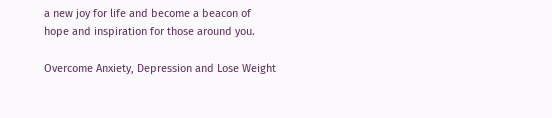a new joy for life and become a beacon of hope and inspiration for those around you.

Overcome Anxiety, Depression and Lose Weight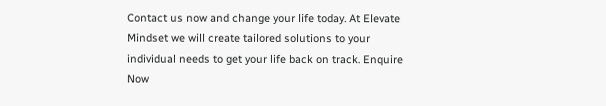Contact us now and change your life today. At Elevate Mindset we will create tailored solutions to your individual needs to get your life back on track. Enquire Now